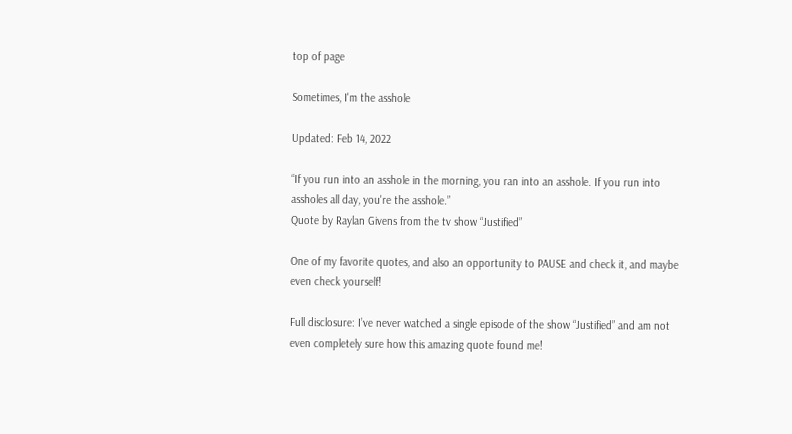top of page

Sometimes, I'm the asshole

Updated: Feb 14, 2022

“If you run into an asshole in the morning, you ran into an asshole. If you run into assholes all day, you're the asshole.”
Quote by Raylan Givens from the tv show “Justified”

One of my favorite quotes, and also an opportunity to PAUSE and check it, and maybe even check yourself!

Full disclosure: I’ve never watched a single episode of the show “Justified” and am not even completely sure how this amazing quote found me!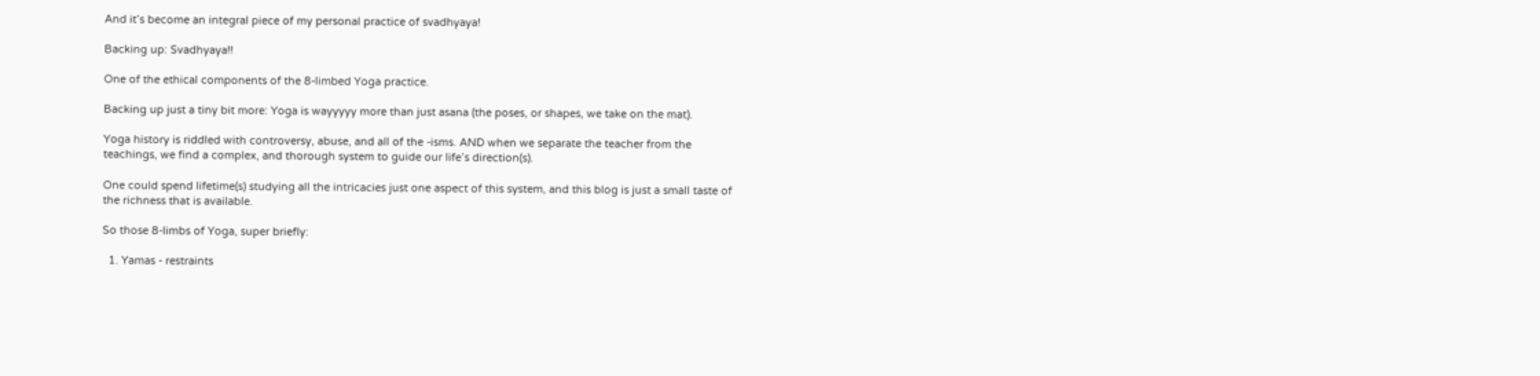And it’s become an integral piece of my personal practice of svadhyaya!

Backing up: Svadhyaya!!

One of the ethical components of the 8-limbed Yoga practice.

Backing up just a tiny bit more: Yoga is wayyyyy more than just asana (the poses, or shapes, we take on the mat).

Yoga history is riddled with controversy, abuse, and all of the -isms. AND when we separate the teacher from the teachings, we find a complex, and thorough system to guide our life’s direction(s).

One could spend lifetime(s) studying all the intricacies just one aspect of this system, and this blog is just a small taste of the richness that is available.

So those 8-limbs of Yoga, super briefly:

  1. Yamas - restraints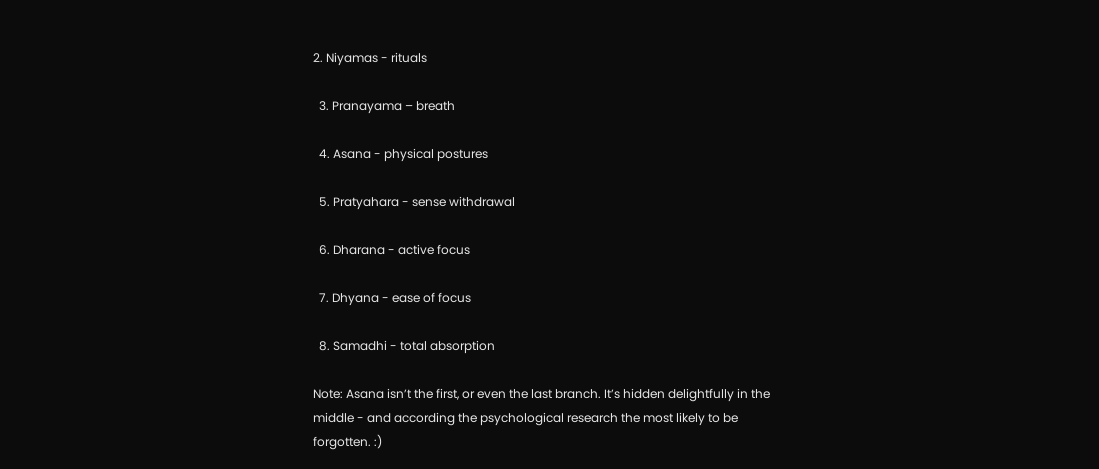2. Niyamas - rituals

  3. Pranayama – breath

  4. Asana - physical postures

  5. Pratyahara - sense withdrawal

  6. Dharana - active focus

  7. Dhyana - ease of focus

  8. Samadhi - total absorption

Note: Asana isn’t the first, or even the last branch. It’s hidden delightfully in the middle - and according the psychological research the most likely to be forgotten. :)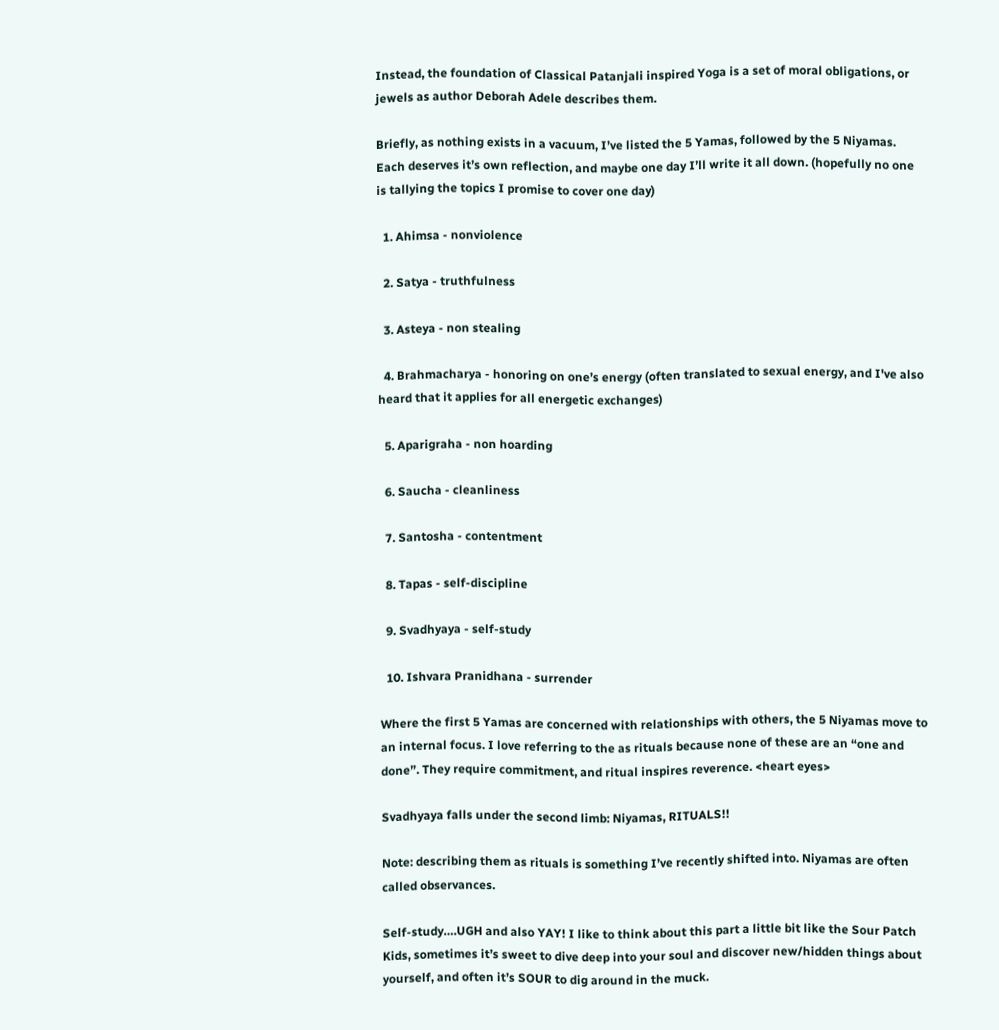Instead, the foundation of Classical Patanjali inspired Yoga is a set of moral obligations, or jewels as author Deborah Adele describes them.

Briefly, as nothing exists in a vacuum, I’ve listed the 5 Yamas, followed by the 5 Niyamas. Each deserves it’s own reflection, and maybe one day I’ll write it all down. (hopefully no one is tallying the topics I promise to cover one day)

  1. Ahimsa - nonviolence

  2. Satya - truthfulness

  3. Asteya - non stealing

  4. Brahmacharya - honoring on one’s energy (often translated to sexual energy, and I've also heard that it applies for all energetic exchanges)

  5. Aparigraha - non hoarding

  6. Saucha - cleanliness

  7. Santosha - contentment

  8. Tapas - self-discipline

  9. Svadhyaya - self-study

  10. Ishvara Pranidhana - surrender

Where the first 5 Yamas are concerned with relationships with others, the 5 Niyamas move to an internal focus. I love referring to the as rituals because none of these are an “one and done”. They require commitment, and ritual inspires reverence. <heart eyes>

Svadhyaya falls under the second limb: Niyamas, RITUALS!!

Note: describing them as rituals is something I’ve recently shifted into. Niyamas are often called observances.

Self-study….UGH and also YAY! I like to think about this part a little bit like the Sour Patch Kids, sometimes it’s sweet to dive deep into your soul and discover new/hidden things about yourself, and often it’s SOUR to dig around in the muck.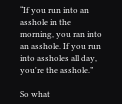“If you run into an asshole in the morning, you ran into an asshole. If you run into assholes all day, you're the asshole.”

So what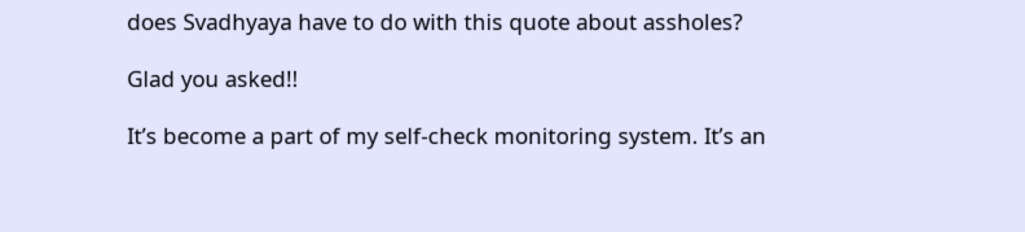does Svadhyaya have to do with this quote about assholes?

Glad you asked!!

It’s become a part of my self-check monitoring system. It’s an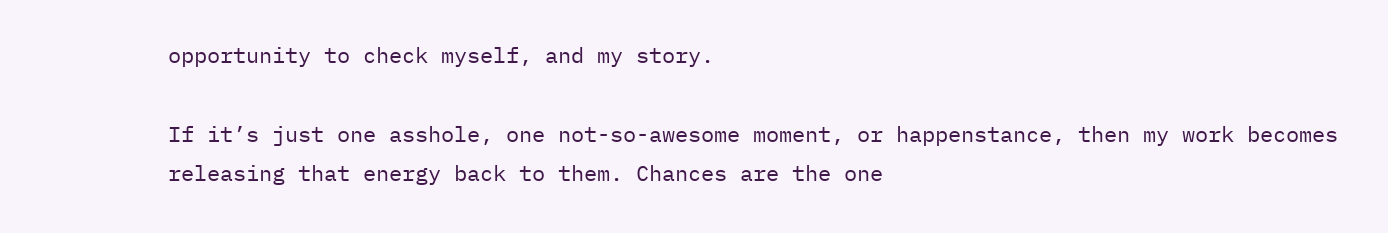opportunity to check myself, and my story.

If it’s just one asshole, one not-so-awesome moment, or happenstance, then my work becomes releasing that energy back to them. Chances are the one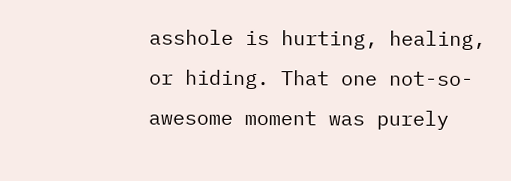asshole is hurting, healing, or hiding. That one not-so-awesome moment was purely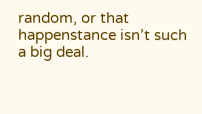random, or that happenstance isn’t such a big deal.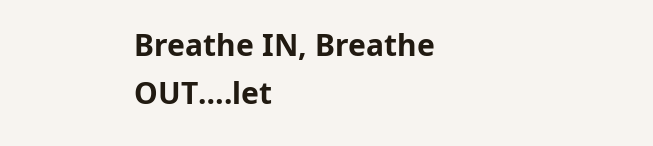Breathe IN, Breathe OUT….let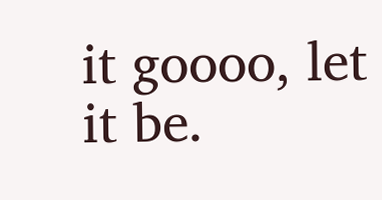it goooo, let it be.